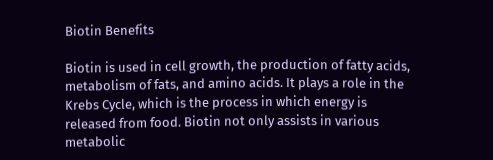Biotin Benefits

Biotin is used in cell growth, the production of fatty acids, metabolism of fats, and amino acids. It plays a role in the Krebs Cycle, which is the process in which energy is released from food. Biotin not only assists in various metabolic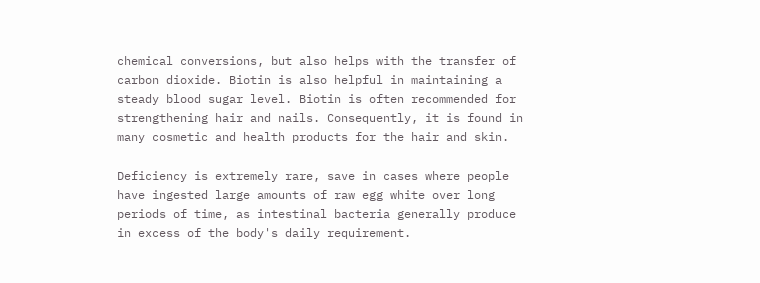chemical conversions, but also helps with the transfer of carbon dioxide. Biotin is also helpful in maintaining a steady blood sugar level. Biotin is often recommended for strengthening hair and nails. Consequently, it is found in many cosmetic and health products for the hair and skin.

Deficiency is extremely rare, save in cases where people have ingested large amounts of raw egg white over long periods of time, as intestinal bacteria generally produce in excess of the body's daily requirement.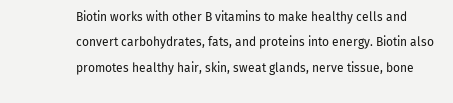Biotin works with other B vitamins to make healthy cells and convert carbohydrates, fats, and proteins into energy. Biotin also promotes healthy hair, skin, sweat glands, nerve tissue, bone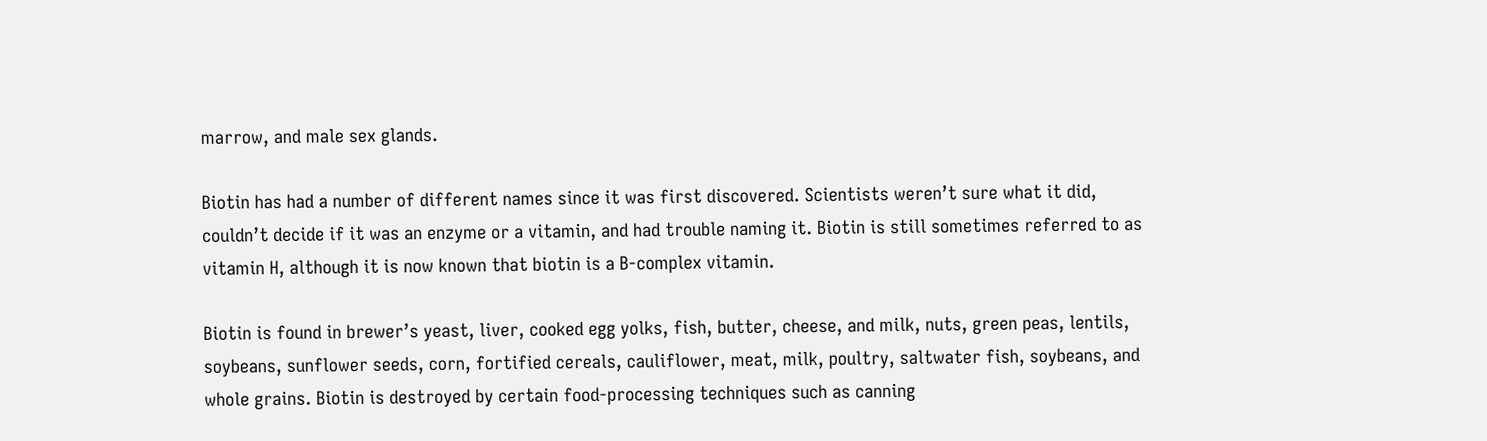marrow, and male sex glands.

Biotin has had a number of different names since it was first discovered. Scientists weren’t sure what it did, couldn’t decide if it was an enzyme or a vitamin, and had trouble naming it. Biotin is still sometimes referred to as vitamin H, although it is now known that biotin is a B-complex vitamin.

Biotin is found in brewer’s yeast, liver, cooked egg yolks, fish, butter, cheese, and milk, nuts, green peas, lentils, soybeans, sunflower seeds, corn, fortified cereals, cauliflower, meat, milk, poultry, saltwater fish, soybeans, and whole grains. Biotin is destroyed by certain food-processing techniques such as canning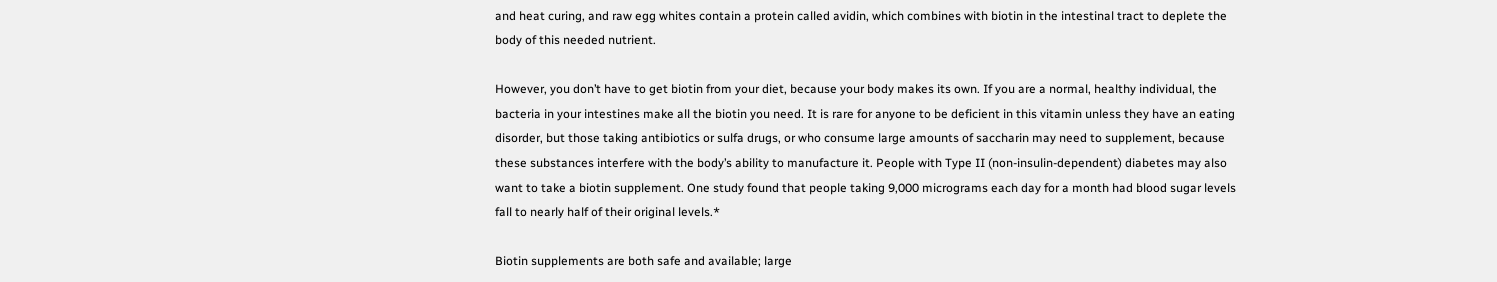and heat curing, and raw egg whites contain a protein called avidin, which combines with biotin in the intestinal tract to deplete the body of this needed nutrient.

However, you don’t have to get biotin from your diet, because your body makes its own. If you are a normal, healthy individual, the bacteria in your intestines make all the biotin you need. It is rare for anyone to be deficient in this vitamin unless they have an eating disorder, but those taking antibiotics or sulfa drugs, or who consume large amounts of saccharin may need to supplement, because these substances interfere with the body’s ability to manufacture it. People with Type II (non-insulin-dependent) diabetes may also want to take a biotin supplement. One study found that people taking 9,000 micrograms each day for a month had blood sugar levels fall to nearly half of their original levels.*

Biotin supplements are both safe and available; large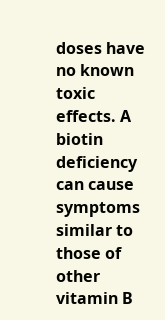doses have no known toxic effects. A biotin deficiency can cause symptoms similar to those of other vitamin B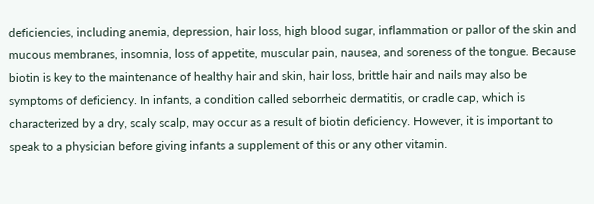deficiencies, including anemia, depression, hair loss, high blood sugar, inflammation or pallor of the skin and mucous membranes, insomnia, loss of appetite, muscular pain, nausea, and soreness of the tongue. Because biotin is key to the maintenance of healthy hair and skin, hair loss, brittle hair and nails may also be symptoms of deficiency. In infants, a condition called seborrheic dermatitis, or cradle cap, which is characterized by a dry, scaly scalp, may occur as a result of biotin deficiency. However, it is important to speak to a physician before giving infants a supplement of this or any other vitamin.